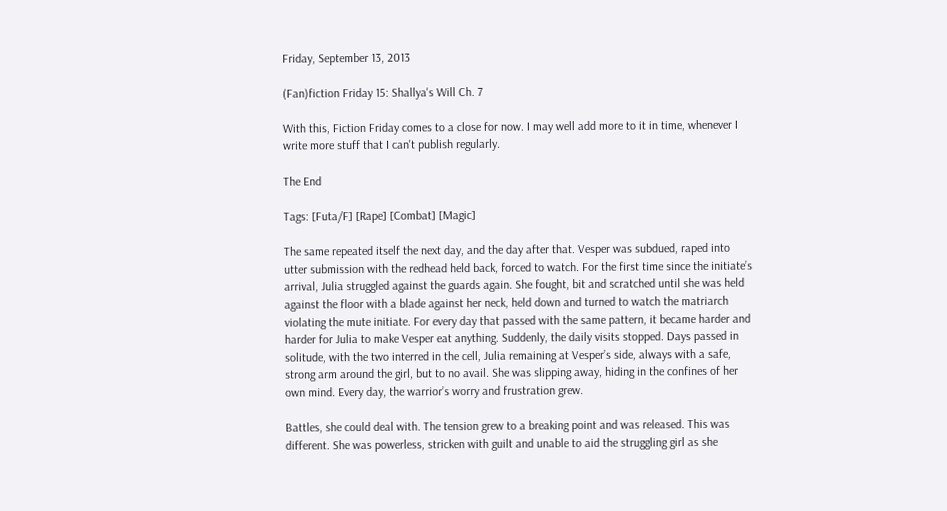Friday, September 13, 2013

(Fan)fiction Friday 15: Shallya's Will Ch. 7

With this, Fiction Friday comes to a close for now. I may well add more to it in time, whenever I write more stuff that I can't publish regularly.

The End

Tags: [Futa/F] [Rape] [Combat] [Magic]

The same repeated itself the next day, and the day after that. Vesper was subdued, raped into utter submission with the redhead held back, forced to watch. For the first time since the initiate’s arrival, Julia struggled against the guards again. She fought, bit and scratched until she was held against the floor with a blade against her neck, held down and turned to watch the matriarch violating the mute initiate. For every day that passed with the same pattern, it became harder and harder for Julia to make Vesper eat anything. Suddenly, the daily visits stopped. Days passed in solitude, with the two interred in the cell, Julia remaining at Vesper’s side, always with a safe, strong arm around the girl, but to no avail. She was slipping away, hiding in the confines of her own mind. Every day, the warrior’s worry and frustration grew.

Battles, she could deal with. The tension grew to a breaking point and was released. This was different. She was powerless, stricken with guilt and unable to aid the struggling girl as she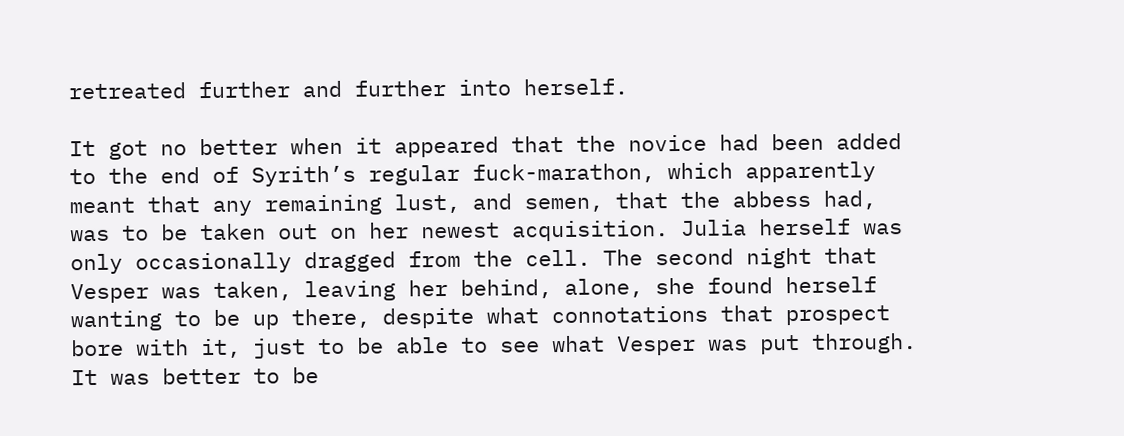retreated further and further into herself.

It got no better when it appeared that the novice had been added to the end of Syrith’s regular fuck-marathon, which apparently meant that any remaining lust, and semen, that the abbess had, was to be taken out on her newest acquisition. Julia herself was only occasionally dragged from the cell. The second night that Vesper was taken, leaving her behind, alone, she found herself wanting to be up there, despite what connotations that prospect bore with it, just to be able to see what Vesper was put through. It was better to be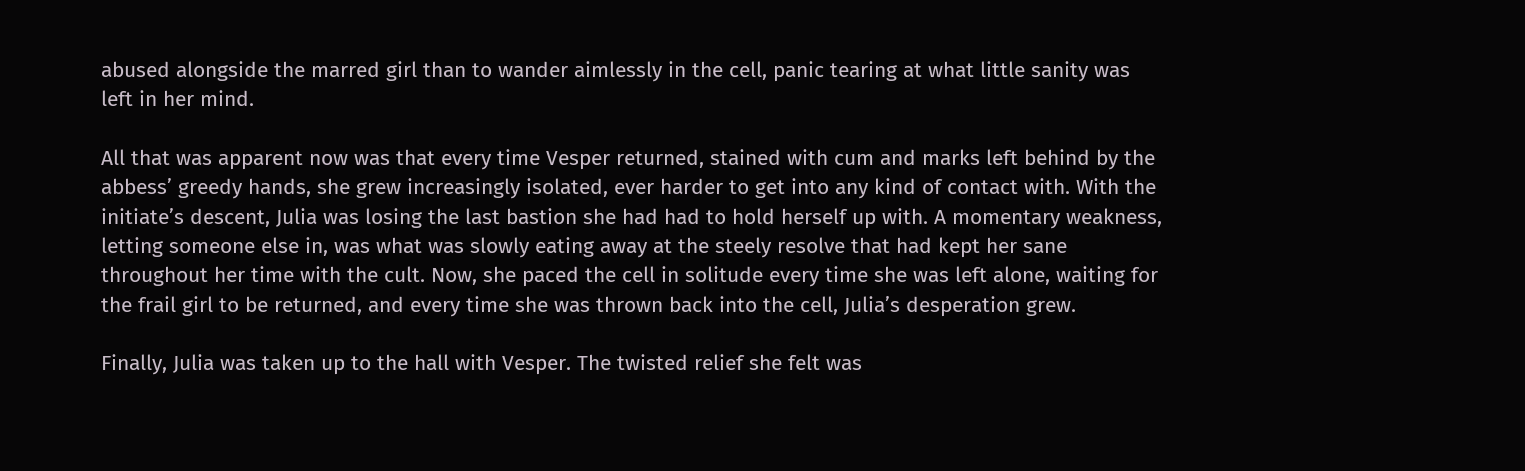abused alongside the marred girl than to wander aimlessly in the cell, panic tearing at what little sanity was left in her mind.

All that was apparent now was that every time Vesper returned, stained with cum and marks left behind by the abbess’ greedy hands, she grew increasingly isolated, ever harder to get into any kind of contact with. With the initiate’s descent, Julia was losing the last bastion she had had to hold herself up with. A momentary weakness, letting someone else in, was what was slowly eating away at the steely resolve that had kept her sane throughout her time with the cult. Now, she paced the cell in solitude every time she was left alone, waiting for the frail girl to be returned, and every time she was thrown back into the cell, Julia’s desperation grew.

Finally, Julia was taken up to the hall with Vesper. The twisted relief she felt was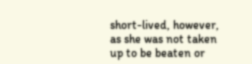short-lived, however, as she was not taken up to be beaten or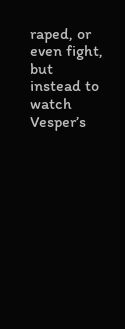raped, or even fight, but instead to watch Vesper’s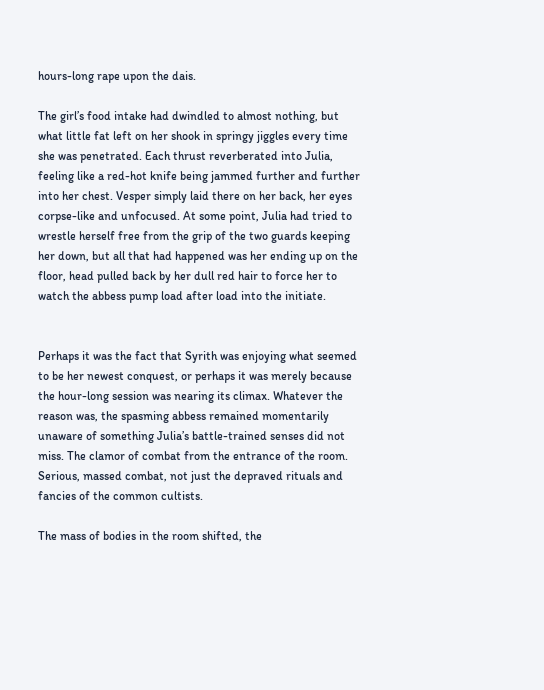hours-long rape upon the dais.

The girl’s food intake had dwindled to almost nothing, but what little fat left on her shook in springy jiggles every time she was penetrated. Each thrust reverberated into Julia, feeling like a red-hot knife being jammed further and further into her chest. Vesper simply laid there on her back, her eyes corpse-like and unfocused. At some point, Julia had tried to wrestle herself free from the grip of the two guards keeping her down, but all that had happened was her ending up on the floor, head pulled back by her dull red hair to force her to watch the abbess pump load after load into the initiate.


Perhaps it was the fact that Syrith was enjoying what seemed to be her newest conquest, or perhaps it was merely because the hour-long session was nearing its climax. Whatever the reason was, the spasming abbess remained momentarily unaware of something Julia’s battle-trained senses did not miss. The clamor of combat from the entrance of the room. Serious, massed combat, not just the depraved rituals and fancies of the common cultists.

The mass of bodies in the room shifted, the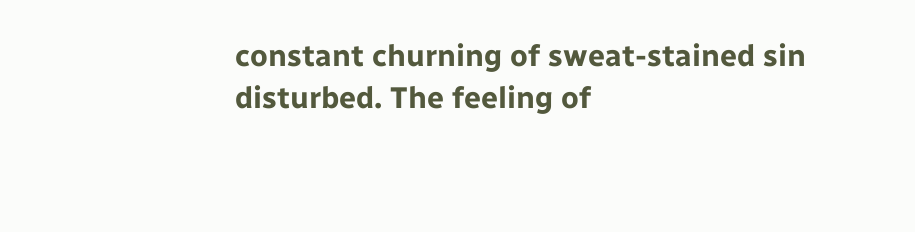constant churning of sweat-stained sin disturbed. The feeling of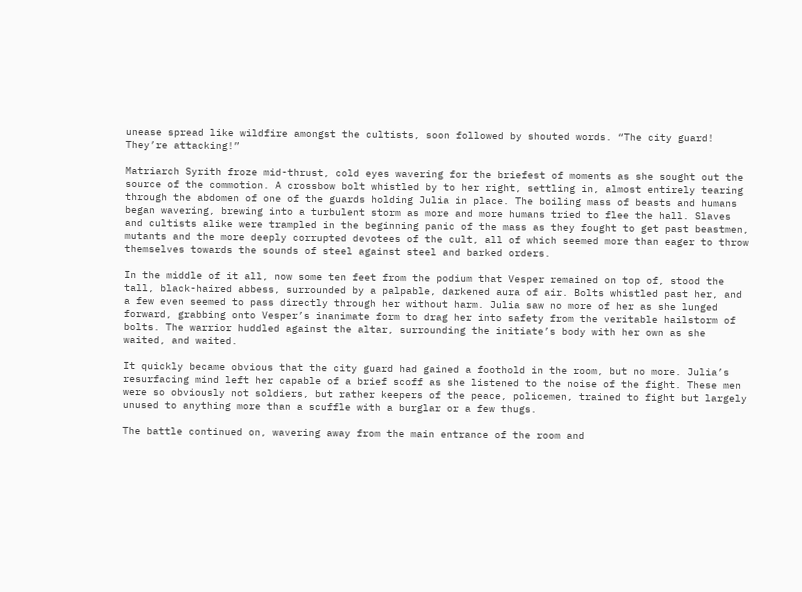unease spread like wildfire amongst the cultists, soon followed by shouted words. “The city guard! They’re attacking!”

Matriarch Syrith froze mid-thrust, cold eyes wavering for the briefest of moments as she sought out the source of the commotion. A crossbow bolt whistled by to her right, settling in, almost entirely tearing through the abdomen of one of the guards holding Julia in place. The boiling mass of beasts and humans began wavering, brewing into a turbulent storm as more and more humans tried to flee the hall. Slaves and cultists alike were trampled in the beginning panic of the mass as they fought to get past beastmen, mutants and the more deeply corrupted devotees of the cult, all of which seemed more than eager to throw themselves towards the sounds of steel against steel and barked orders.

In the middle of it all, now some ten feet from the podium that Vesper remained on top of, stood the tall, black-haired abbess, surrounded by a palpable, darkened aura of air. Bolts whistled past her, and a few even seemed to pass directly through her without harm. Julia saw no more of her as she lunged forward, grabbing onto Vesper’s inanimate form to drag her into safety from the veritable hailstorm of bolts. The warrior huddled against the altar, surrounding the initiate’s body with her own as she waited, and waited.

It quickly became obvious that the city guard had gained a foothold in the room, but no more. Julia’s resurfacing mind left her capable of a brief scoff as she listened to the noise of the fight. These men were so obviously not soldiers, but rather keepers of the peace, policemen, trained to fight but largely unused to anything more than a scuffle with a burglar or a few thugs.

The battle continued on, wavering away from the main entrance of the room and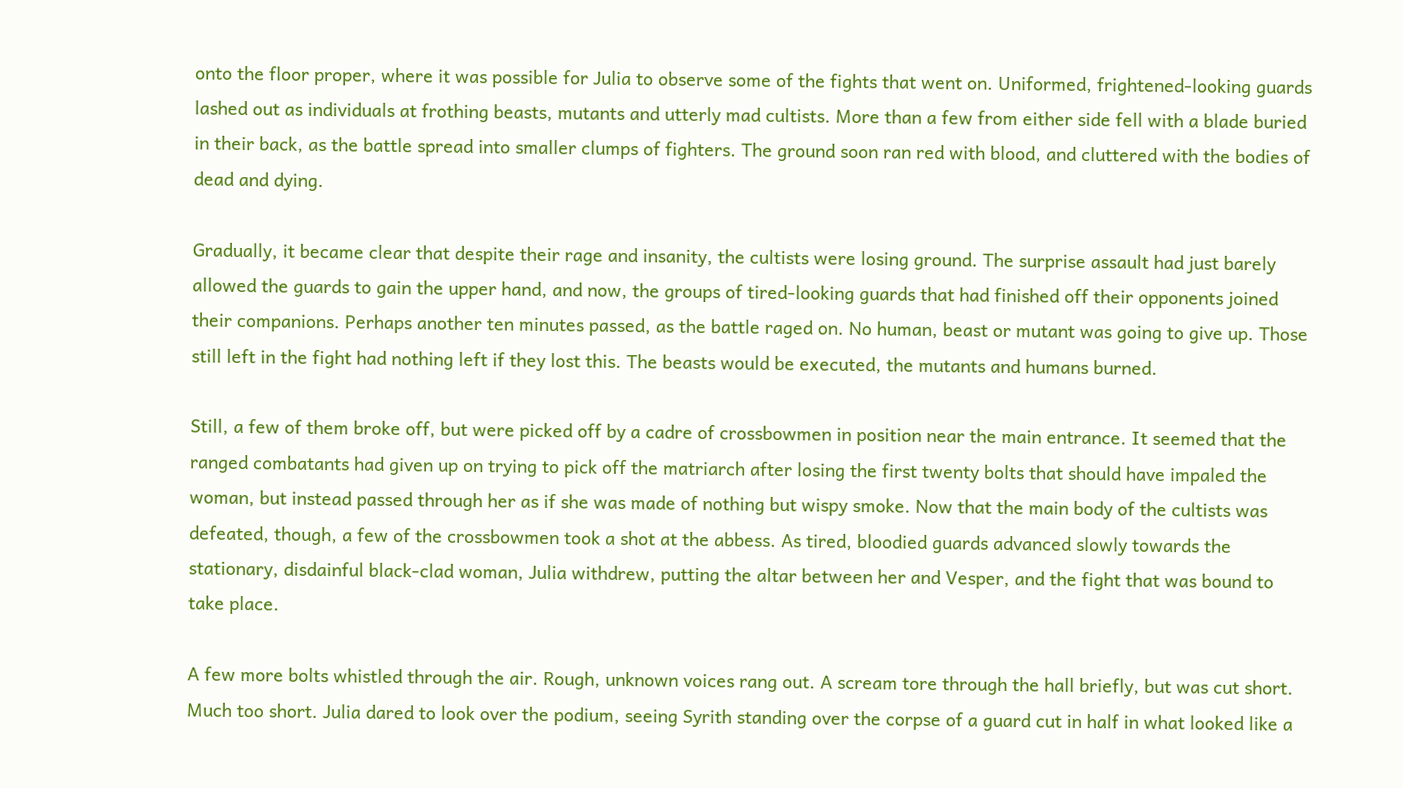onto the floor proper, where it was possible for Julia to observe some of the fights that went on. Uniformed, frightened-looking guards lashed out as individuals at frothing beasts, mutants and utterly mad cultists. More than a few from either side fell with a blade buried in their back, as the battle spread into smaller clumps of fighters. The ground soon ran red with blood, and cluttered with the bodies of dead and dying.

Gradually, it became clear that despite their rage and insanity, the cultists were losing ground. The surprise assault had just barely allowed the guards to gain the upper hand, and now, the groups of tired-looking guards that had finished off their opponents joined their companions. Perhaps another ten minutes passed, as the battle raged on. No human, beast or mutant was going to give up. Those still left in the fight had nothing left if they lost this. The beasts would be executed, the mutants and humans burned.

Still, a few of them broke off, but were picked off by a cadre of crossbowmen in position near the main entrance. It seemed that the ranged combatants had given up on trying to pick off the matriarch after losing the first twenty bolts that should have impaled the woman, but instead passed through her as if she was made of nothing but wispy smoke. Now that the main body of the cultists was defeated, though, a few of the crossbowmen took a shot at the abbess. As tired, bloodied guards advanced slowly towards the stationary, disdainful black-clad woman, Julia withdrew, putting the altar between her and Vesper, and the fight that was bound to take place.

A few more bolts whistled through the air. Rough, unknown voices rang out. A scream tore through the hall briefly, but was cut short. Much too short. Julia dared to look over the podium, seeing Syrith standing over the corpse of a guard cut in half in what looked like a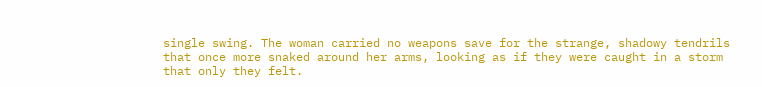single swing. The woman carried no weapons save for the strange, shadowy tendrils that once more snaked around her arms, looking as if they were caught in a storm that only they felt.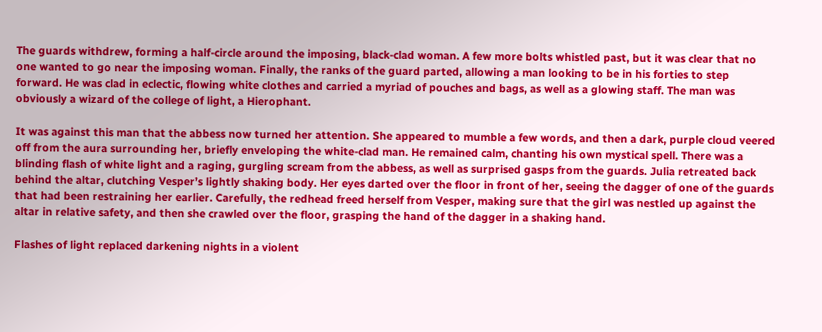The guards withdrew, forming a half-circle around the imposing, black-clad woman. A few more bolts whistled past, but it was clear that no one wanted to go near the imposing woman. Finally, the ranks of the guard parted, allowing a man looking to be in his forties to step forward. He was clad in eclectic, flowing white clothes and carried a myriad of pouches and bags, as well as a glowing staff. The man was obviously a wizard of the college of light, a Hierophant.

It was against this man that the abbess now turned her attention. She appeared to mumble a few words, and then a dark, purple cloud veered off from the aura surrounding her, briefly enveloping the white-clad man. He remained calm, chanting his own mystical spell. There was a blinding flash of white light and a raging, gurgling scream from the abbess, as well as surprised gasps from the guards. Julia retreated back behind the altar, clutching Vesper’s lightly shaking body. Her eyes darted over the floor in front of her, seeing the dagger of one of the guards that had been restraining her earlier. Carefully, the redhead freed herself from Vesper, making sure that the girl was nestled up against the altar in relative safety, and then she crawled over the floor, grasping the hand of the dagger in a shaking hand.

Flashes of light replaced darkening nights in a violent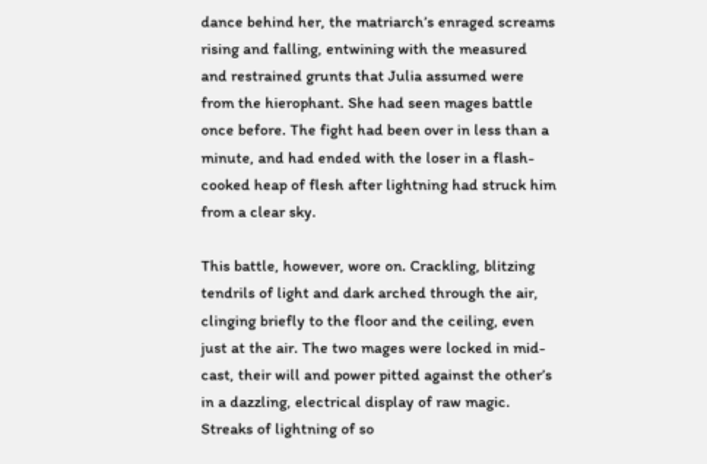dance behind her, the matriarch’s enraged screams rising and falling, entwining with the measured and restrained grunts that Julia assumed were from the hierophant. She had seen mages battle once before. The fight had been over in less than a minute, and had ended with the loser in a flash-cooked heap of flesh after lightning had struck him from a clear sky.

This battle, however, wore on. Crackling, blitzing tendrils of light and dark arched through the air, clinging briefly to the floor and the ceiling, even just at the air. The two mages were locked in mid-cast, their will and power pitted against the other’s in a dazzling, electrical display of raw magic. Streaks of lightning of so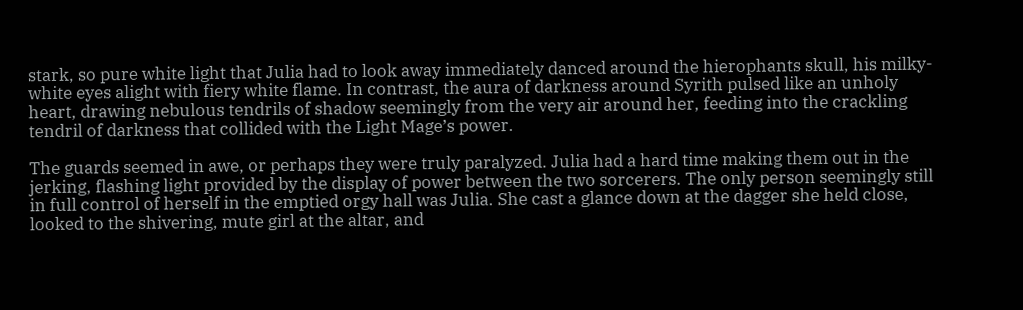stark, so pure white light that Julia had to look away immediately danced around the hierophants skull, his milky-white eyes alight with fiery white flame. In contrast, the aura of darkness around Syrith pulsed like an unholy heart, drawing nebulous tendrils of shadow seemingly from the very air around her, feeding into the crackling tendril of darkness that collided with the Light Mage’s power.

The guards seemed in awe, or perhaps they were truly paralyzed. Julia had a hard time making them out in the jerking, flashing light provided by the display of power between the two sorcerers. The only person seemingly still in full control of herself in the emptied orgy hall was Julia. She cast a glance down at the dagger she held close, looked to the shivering, mute girl at the altar, and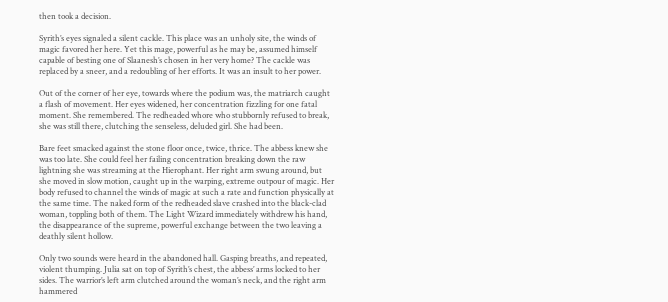then took a decision.

Syrith’s eyes signaled a silent cackle. This place was an unholy site, the winds of magic favored her here. Yet this mage, powerful as he may be, assumed himself capable of besting one of Slaanesh’s chosen in her very home? The cackle was replaced by a sneer, and a redoubling of her efforts. It was an insult to her power.

Out of the corner of her eye, towards where the podium was, the matriarch caught a flash of movement. Her eyes widened, her concentration fizzling for one fatal moment. She remembered. The redheaded whore who stubbornly refused to break, she was still there, clutching the senseless, deluded girl. She had been.

Bare feet smacked against the stone floor once, twice, thrice. The abbess knew she was too late. She could feel her failing concentration breaking down the raw lightning she was streaming at the Hierophant. Her right arm swung around, but she moved in slow motion, caught up in the warping, extreme outpour of magic. Her body refused to channel the winds of magic at such a rate and function physically at the same time. The naked form of the redheaded slave crashed into the black-clad woman, toppling both of them. The Light Wizard immediately withdrew his hand, the disappearance of the supreme, powerful exchange between the two leaving a deathly silent hollow.

Only two sounds were heard in the abandoned hall. Gasping breaths, and repeated, violent thumping. Julia sat on top of Syrith’s chest, the abbess’ arms locked to her sides. The warrior’s left arm clutched around the woman’s neck, and the right arm hammered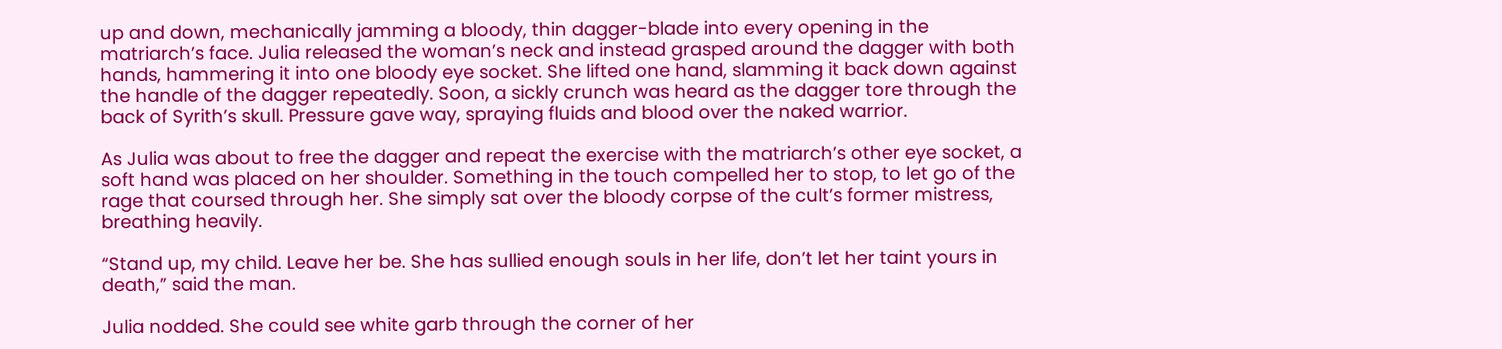up and down, mechanically jamming a bloody, thin dagger-blade into every opening in the matriarch’s face. Julia released the woman’s neck and instead grasped around the dagger with both hands, hammering it into one bloody eye socket. She lifted one hand, slamming it back down against the handle of the dagger repeatedly. Soon, a sickly crunch was heard as the dagger tore through the back of Syrith’s skull. Pressure gave way, spraying fluids and blood over the naked warrior.

As Julia was about to free the dagger and repeat the exercise with the matriarch’s other eye socket, a soft hand was placed on her shoulder. Something in the touch compelled her to stop, to let go of the rage that coursed through her. She simply sat over the bloody corpse of the cult’s former mistress, breathing heavily.

“Stand up, my child. Leave her be. She has sullied enough souls in her life, don’t let her taint yours in death,” said the man.

Julia nodded. She could see white garb through the corner of her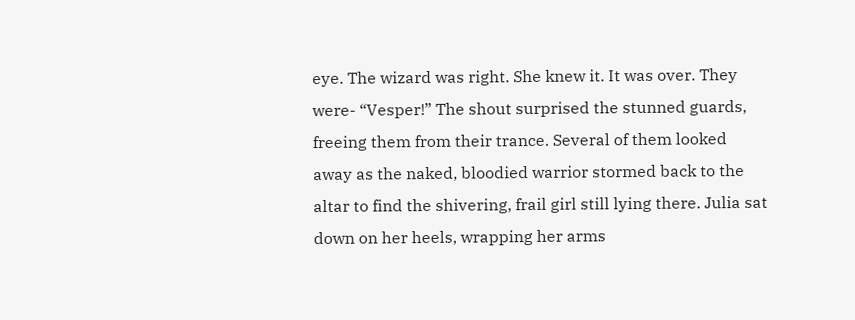eye. The wizard was right. She knew it. It was over. They were- “Vesper!” The shout surprised the stunned guards, freeing them from their trance. Several of them looked away as the naked, bloodied warrior stormed back to the altar to find the shivering, frail girl still lying there. Julia sat down on her heels, wrapping her arms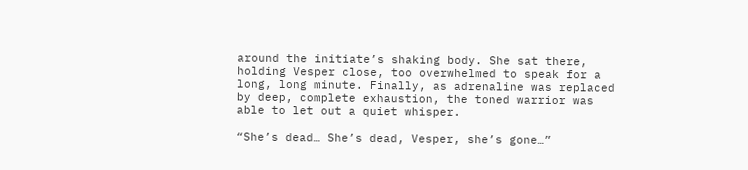around the initiate’s shaking body. She sat there, holding Vesper close, too overwhelmed to speak for a long, long minute. Finally, as adrenaline was replaced by deep, complete exhaustion, the toned warrior was able to let out a quiet whisper.

“She’s dead… She’s dead, Vesper, she’s gone…”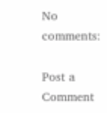No comments:

Post a Comment